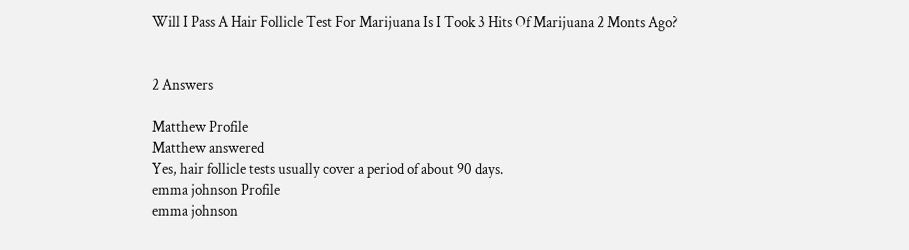Will I Pass A Hair Follicle Test For Marijuana Is I Took 3 Hits Of Marijuana 2 Monts Ago?


2 Answers

Matthew Profile
Matthew answered
Yes, hair follicle tests usually cover a period of about 90 days.
emma johnson Profile
emma johnson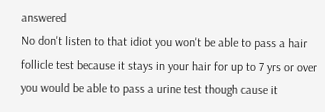answered
No don't listen to that idiot you won't be able to pass a hair follicle test because it stays in your hair for up to 7 yrs or over you would be able to pass a urine test though cause it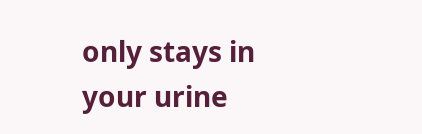only stays in your urine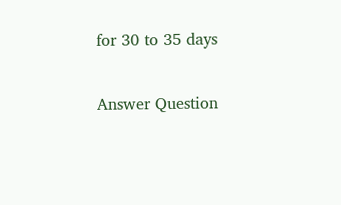for 30 to 35 days

Answer Question